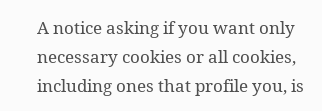A notice asking if you want only necessary cookies or all cookies, including ones that profile you, is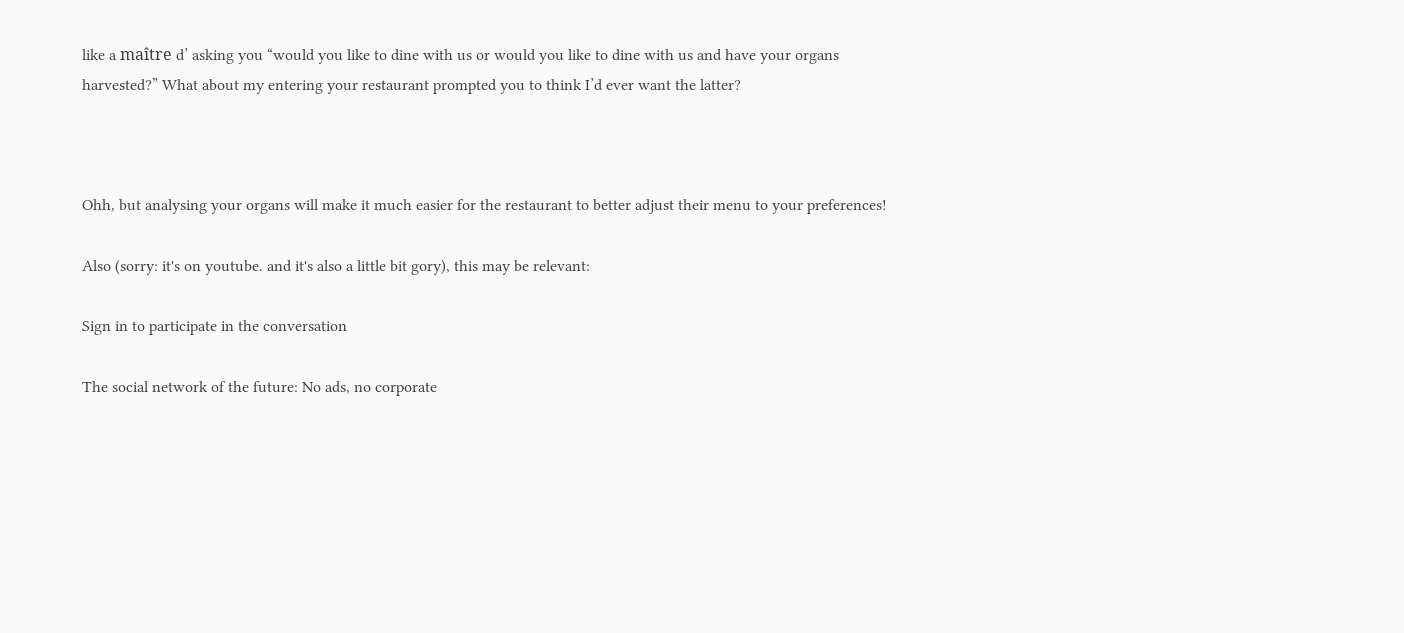like a maître d’ asking you “would you like to dine with us or would you like to dine with us and have your organs harvested?” What about my entering your restaurant prompted you to think I’d ever want the latter?



Ohh, but analysing your organs will make it much easier for the restaurant to better adjust their menu to your preferences!

Also (sorry: it's on youtube. and it's also a little bit gory), this may be relevant:

Sign in to participate in the conversation

The social network of the future: No ads, no corporate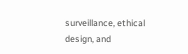surveillance, ethical design, and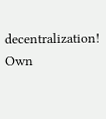decentralization! Own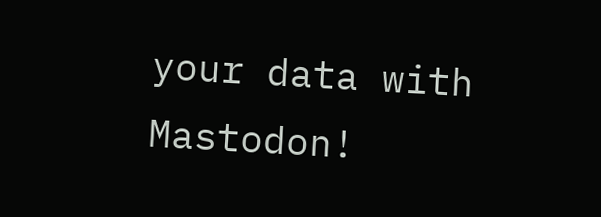your data with Mastodon!